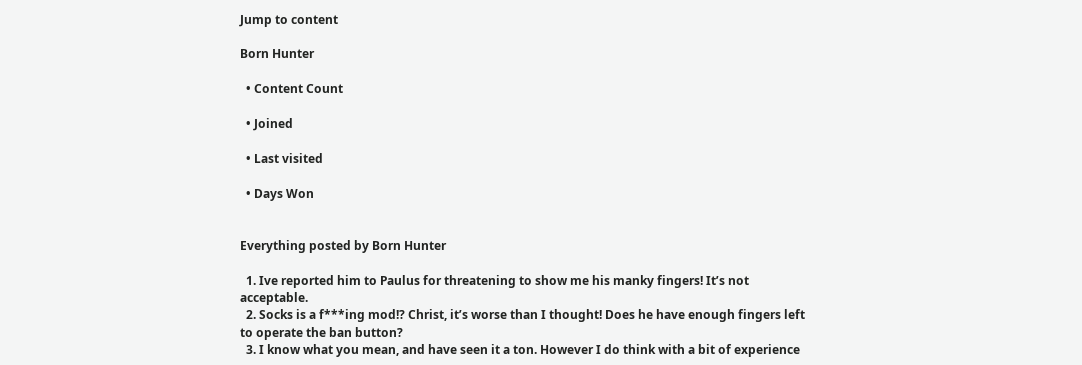Jump to content

Born Hunter

  • Content Count

  • Joined

  • Last visited

  • Days Won


Everything posted by Born Hunter

  1. Ive reported him to Paulus for threatening to show me his manky fingers! It’s not acceptable.
  2. Socks is a f***ing mod!? Christ, it’s worse than I thought! Does he have enough fingers left to operate the ban button?
  3. I know what you mean, and have seen it a ton. However I do think with a bit of experience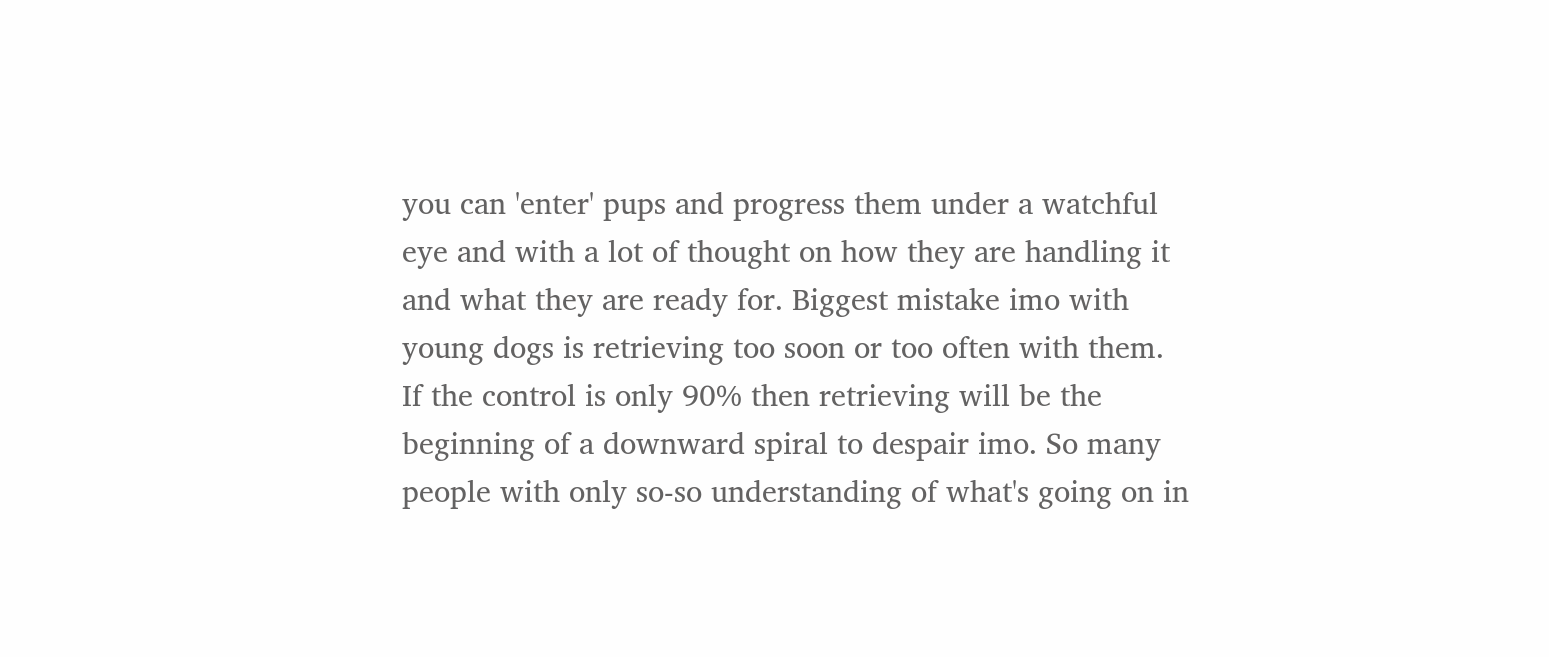you can 'enter' pups and progress them under a watchful eye and with a lot of thought on how they are handling it and what they are ready for. Biggest mistake imo with young dogs is retrieving too soon or too often with them. If the control is only 90% then retrieving will be the beginning of a downward spiral to despair imo. So many people with only so-so understanding of what's going on in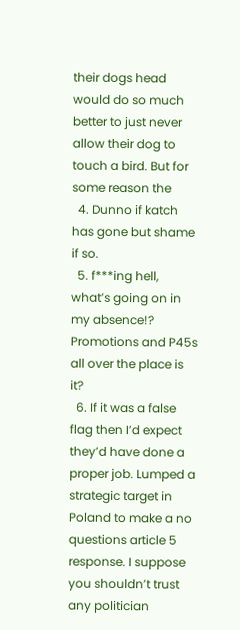their dogs head would do so much better to just never allow their dog to touch a bird. But for some reason the
  4. Dunno if katch has gone but shame if so.
  5. f***ing hell, what’s going on in my absence!? Promotions and P45s all over the place is it?
  6. If it was a false flag then I’d expect they’d have done a proper job. Lumped a strategic target in Poland to make a no questions article 5 response. I suppose you shouldn’t trust any politician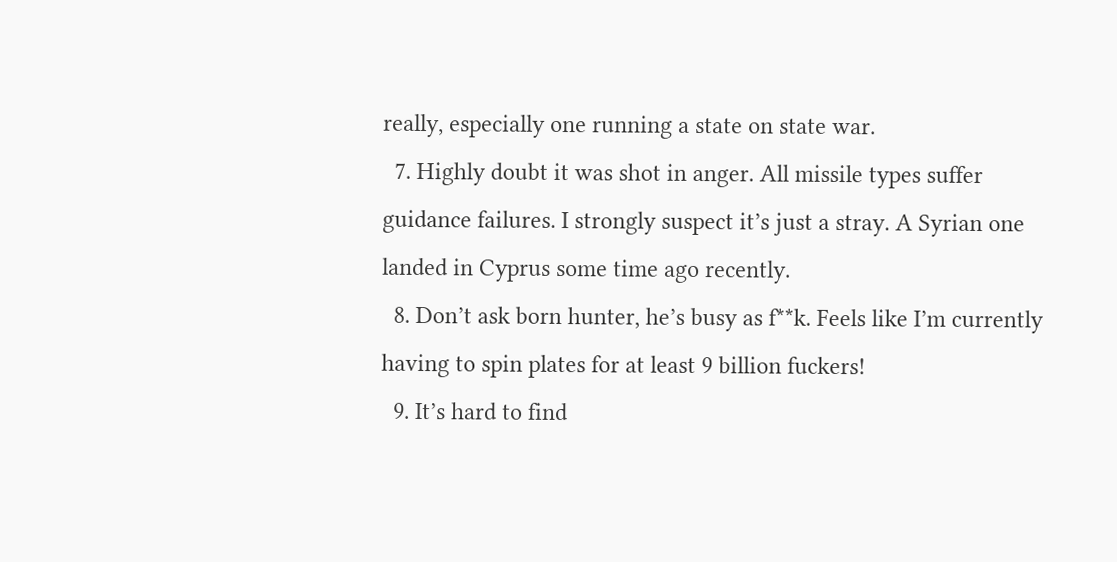really, especially one running a state on state war.
  7. Highly doubt it was shot in anger. All missile types suffer guidance failures. I strongly suspect it’s just a stray. A Syrian one landed in Cyprus some time ago recently.
  8. Don’t ask born hunter, he’s busy as f**k. Feels like I’m currently having to spin plates for at least 9 billion fuckers!
  9. It’s hard to find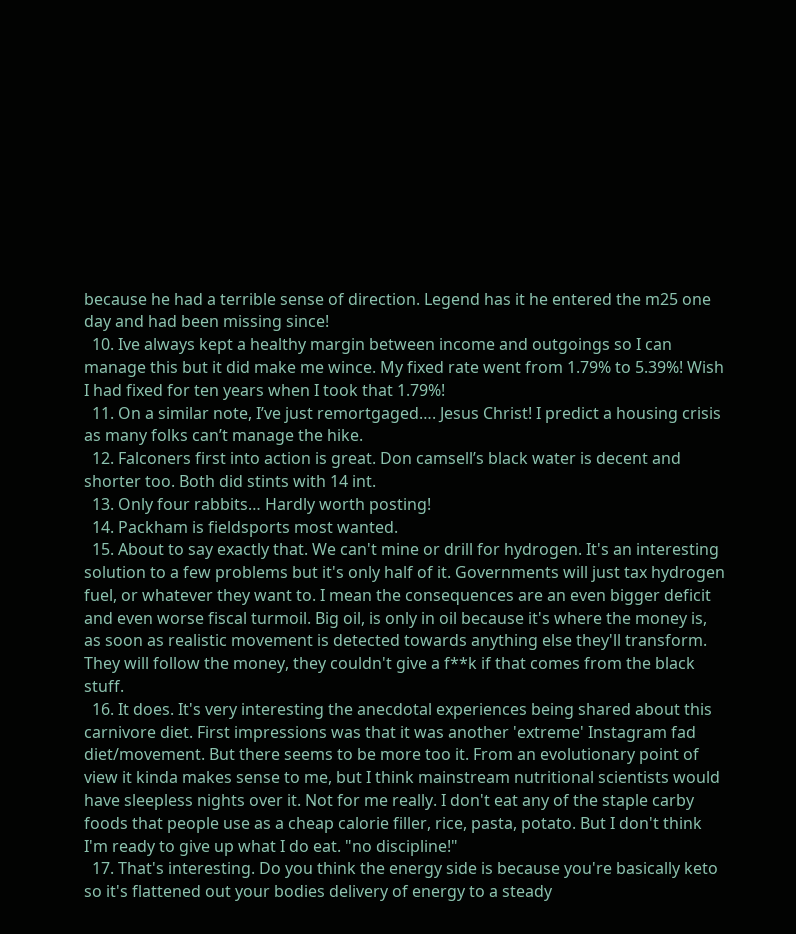because he had a terrible sense of direction. Legend has it he entered the m25 one day and had been missing since!
  10. Ive always kept a healthy margin between income and outgoings so I can manage this but it did make me wince. My fixed rate went from 1.79% to 5.39%! Wish I had fixed for ten years when I took that 1.79%!
  11. On a similar note, I’ve just remortgaged…. Jesus Christ! I predict a housing crisis as many folks can’t manage the hike.
  12. Falconers first into action is great. Don camsell’s black water is decent and shorter too. Both did stints with 14 int.
  13. Only four rabbits… Hardly worth posting!
  14. Packham is fieldsports most wanted.
  15. About to say exactly that. We can't mine or drill for hydrogen. It's an interesting solution to a few problems but it's only half of it. Governments will just tax hydrogen fuel, or whatever they want to. I mean the consequences are an even bigger deficit and even worse fiscal turmoil. Big oil, is only in oil because it's where the money is, as soon as realistic movement is detected towards anything else they'll transform. They will follow the money, they couldn't give a f**k if that comes from the black stuff.
  16. It does. It's very interesting the anecdotal experiences being shared about this carnivore diet. First impressions was that it was another 'extreme' Instagram fad diet/movement. But there seems to be more too it. From an evolutionary point of view it kinda makes sense to me, but I think mainstream nutritional scientists would have sleepless nights over it. Not for me really. I don't eat any of the staple carby foods that people use as a cheap calorie filler, rice, pasta, potato. But I don't think I'm ready to give up what I do eat. "no discipline!"
  17. That's interesting. Do you think the energy side is because you're basically keto so it's flattened out your bodies delivery of energy to a steady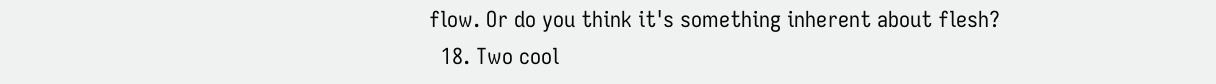flow. Or do you think it's something inherent about flesh?
  18. Two cool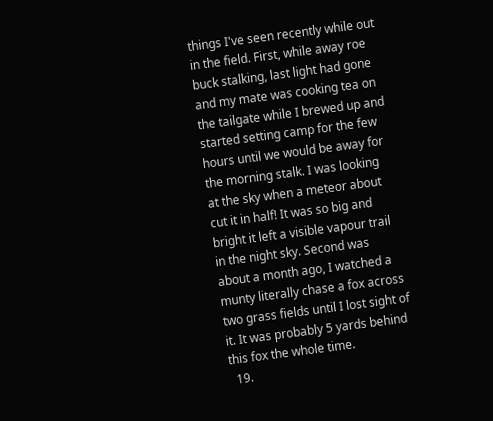things I've seen recently while out in the field. First, while away roe buck stalking, last light had gone and my mate was cooking tea on the tailgate while I brewed up and started setting camp for the few hours until we would be away for the morning stalk. I was looking at the sky when a meteor about cut it in half! It was so big and bright it left a visible vapour trail in the night sky. Second was about a month ago, I watched a munty literally chase a fox across two grass fields until I lost sight of it. It was probably 5 yards behind this fox the whole time.
  19.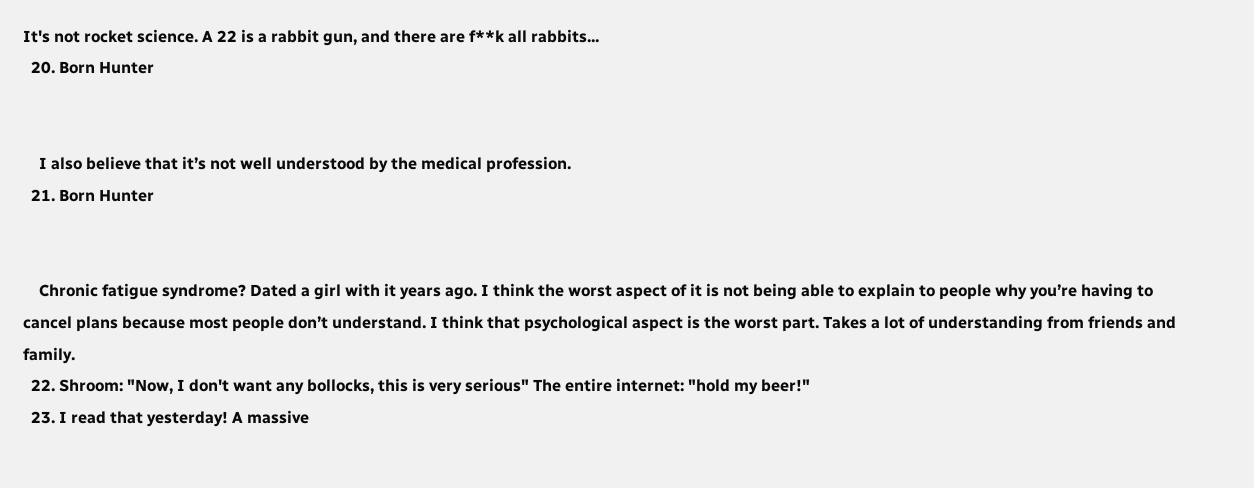It's not rocket science. A 22 is a rabbit gun, and there are f**k all rabbits...
  20. Born Hunter


    I also believe that it’s not well understood by the medical profession.
  21. Born Hunter


    Chronic fatigue syndrome? Dated a girl with it years ago. I think the worst aspect of it is not being able to explain to people why you’re having to cancel plans because most people don’t understand. I think that psychological aspect is the worst part. Takes a lot of understanding from friends and family.
  22. Shroom: "Now, I don't want any bollocks, this is very serious" The entire internet: "hold my beer!"
  23. I read that yesterday! A massive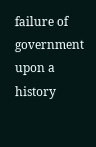failure of government upon a history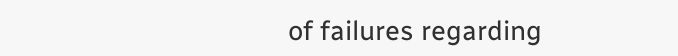of failures regarding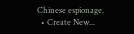Chinese espionage.
  • Create New...